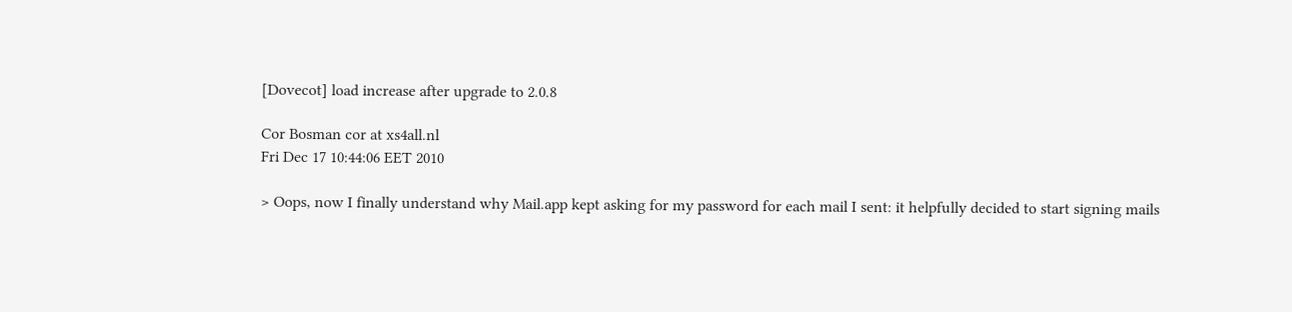[Dovecot] load increase after upgrade to 2.0.8

Cor Bosman cor at xs4all.nl
Fri Dec 17 10:44:06 EET 2010

> Oops, now I finally understand why Mail.app kept asking for my password for each mail I sent: it helpfully decided to start signing mails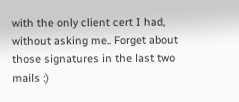with the only client cert I had, without asking me.. Forget about those signatures in the last two mails :)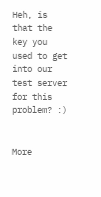Heh, is that the key you used to get into our test server for this problem? :)


More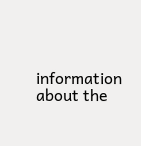information about the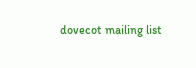dovecot mailing list